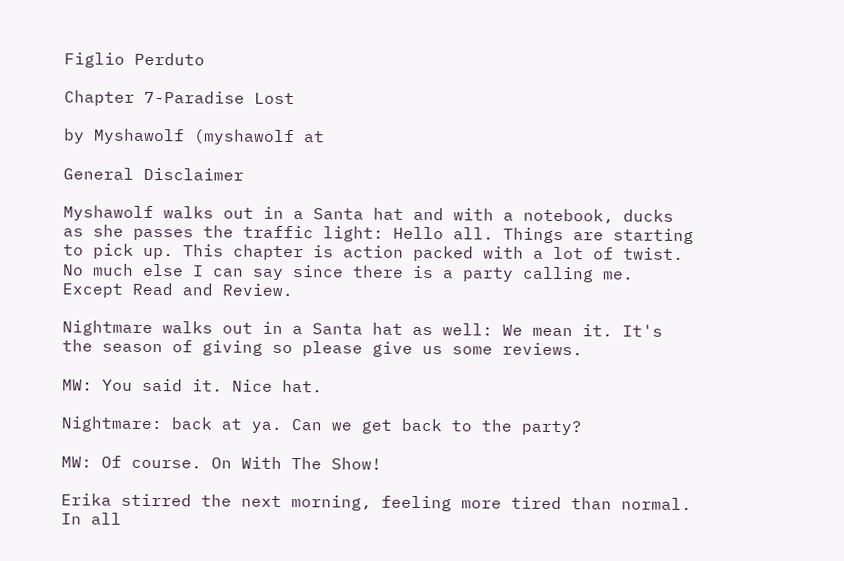Figlio Perduto

Chapter 7-Paradise Lost

by Myshawolf (myshawolf at

General Disclaimer

Myshawolf walks out in a Santa hat and with a notebook, ducks as she passes the traffic light: Hello all. Things are starting to pick up. This chapter is action packed with a lot of twist. No much else I can say since there is a party calling me. Except Read and Review.

Nightmare walks out in a Santa hat as well: We mean it. It's the season of giving so please give us some reviews.

MW: You said it. Nice hat.

Nightmare: back at ya. Can we get back to the party?

MW: Of course. On With The Show!

Erika stirred the next morning, feeling more tired than normal. In all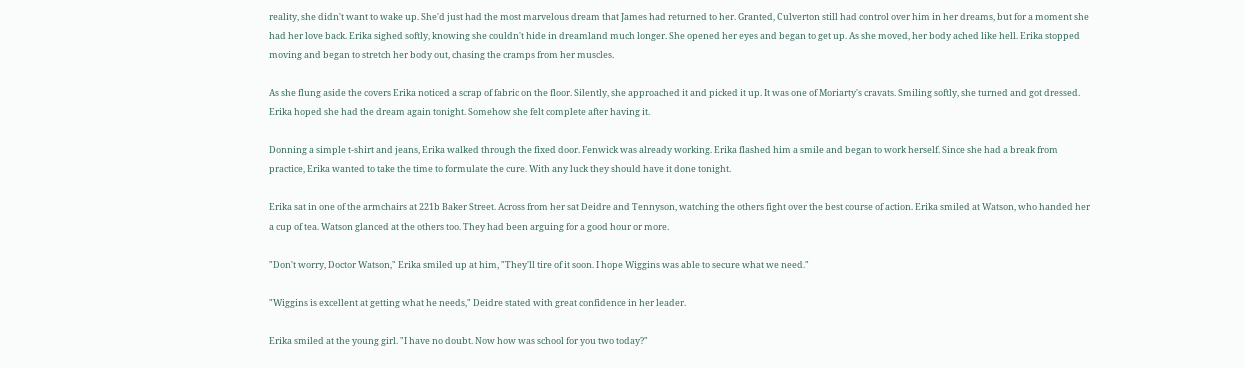reality, she didn't want to wake up. She'd just had the most marvelous dream that James had returned to her. Granted, Culverton still had control over him in her dreams, but for a moment she had her love back. Erika sighed softly, knowing she couldn't hide in dreamland much longer. She opened her eyes and began to get up. As she moved, her body ached like hell. Erika stopped moving and began to stretch her body out, chasing the cramps from her muscles.

As she flung aside the covers Erika noticed a scrap of fabric on the floor. Silently, she approached it and picked it up. It was one of Moriarty's cravats. Smiling softly, she turned and got dressed. Erika hoped she had the dream again tonight. Somehow she felt complete after having it.

Donning a simple t-shirt and jeans, Erika walked through the fixed door. Fenwick was already working. Erika flashed him a smile and began to work herself. Since she had a break from practice, Erika wanted to take the time to formulate the cure. With any luck they should have it done tonight.

Erika sat in one of the armchairs at 221b Baker Street. Across from her sat Deidre and Tennyson, watching the others fight over the best course of action. Erika smiled at Watson, who handed her a cup of tea. Watson glanced at the others too. They had been arguing for a good hour or more.

"Don't worry, Doctor Watson," Erika smiled up at him, "They'll tire of it soon. I hope Wiggins was able to secure what we need."

"Wiggins is excellent at getting what he needs," Deidre stated with great confidence in her leader.

Erika smiled at the young girl. "I have no doubt. Now how was school for you two today?"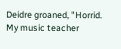Deidre groaned, "Horrid. My music teacher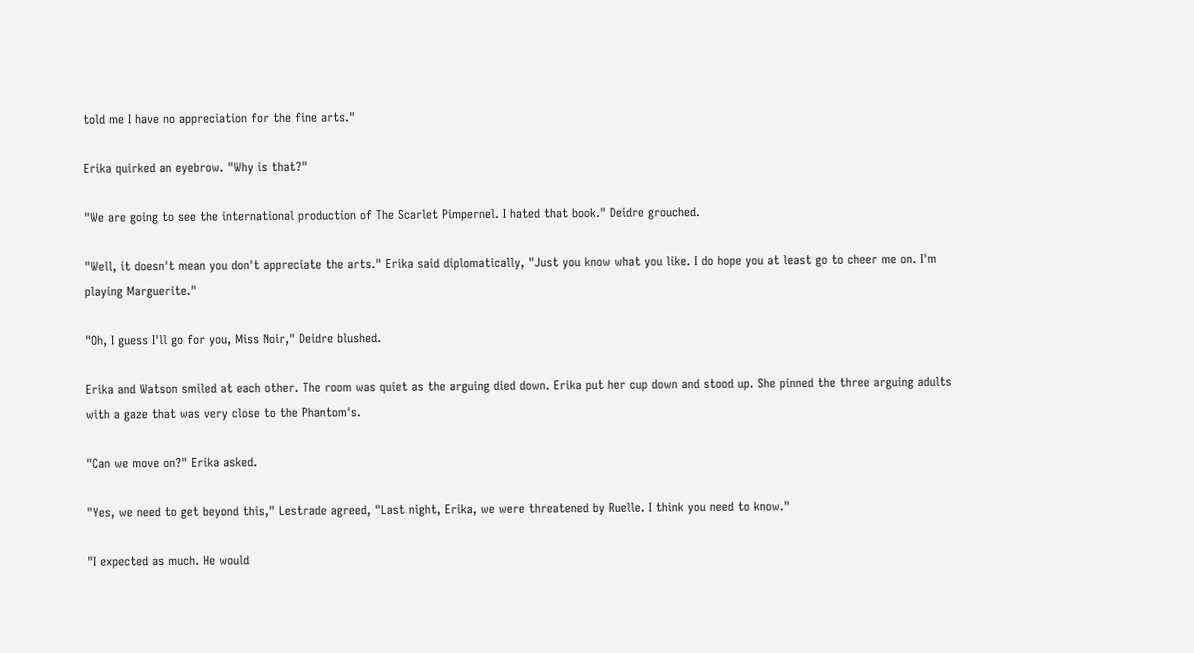told me I have no appreciation for the fine arts."

Erika quirked an eyebrow. "Why is that?"

"We are going to see the international production of The Scarlet Pimpernel. I hated that book." Deidre grouched.

"Well, it doesn't mean you don't appreciate the arts." Erika said diplomatically, "Just you know what you like. I do hope you at least go to cheer me on. I'm playing Marguerite."

"Oh, I guess I'll go for you, Miss Noir," Deidre blushed.

Erika and Watson smiled at each other. The room was quiet as the arguing died down. Erika put her cup down and stood up. She pinned the three arguing adults with a gaze that was very close to the Phantom's.

"Can we move on?" Erika asked.

"Yes, we need to get beyond this," Lestrade agreed, "Last night, Erika, we were threatened by Ruelle. I think you need to know."

"I expected as much. He would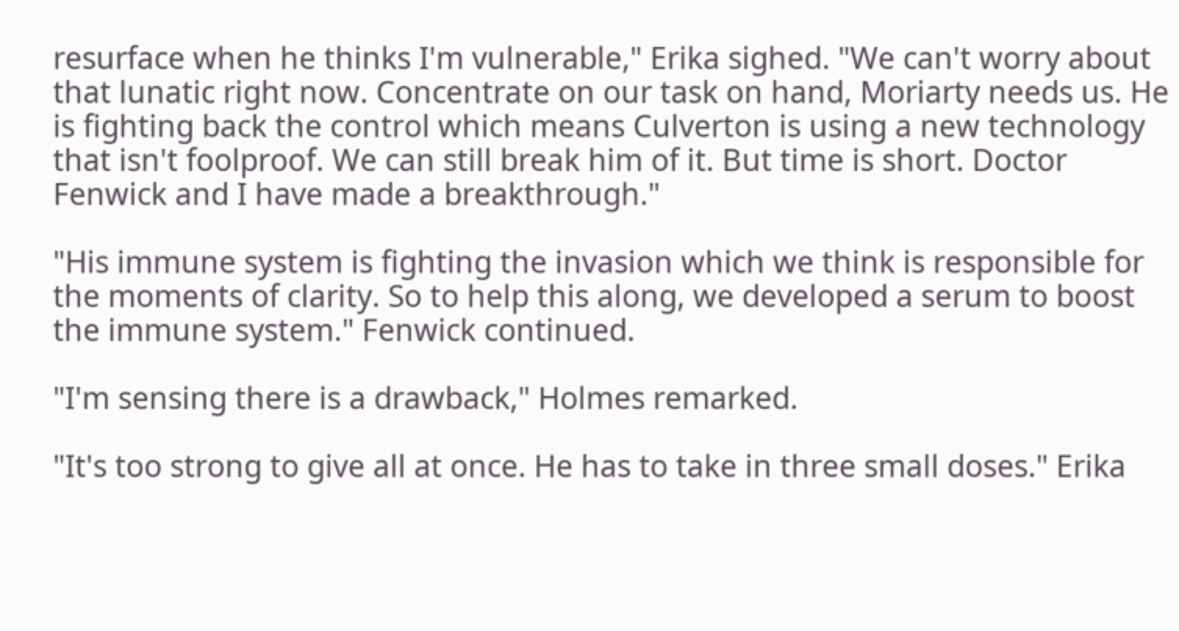resurface when he thinks I'm vulnerable," Erika sighed. "We can't worry about that lunatic right now. Concentrate on our task on hand, Moriarty needs us. He is fighting back the control which means Culverton is using a new technology that isn't foolproof. We can still break him of it. But time is short. Doctor Fenwick and I have made a breakthrough."

"His immune system is fighting the invasion which we think is responsible for the moments of clarity. So to help this along, we developed a serum to boost the immune system." Fenwick continued.

"I'm sensing there is a drawback," Holmes remarked.

"It's too strong to give all at once. He has to take in three small doses." Erika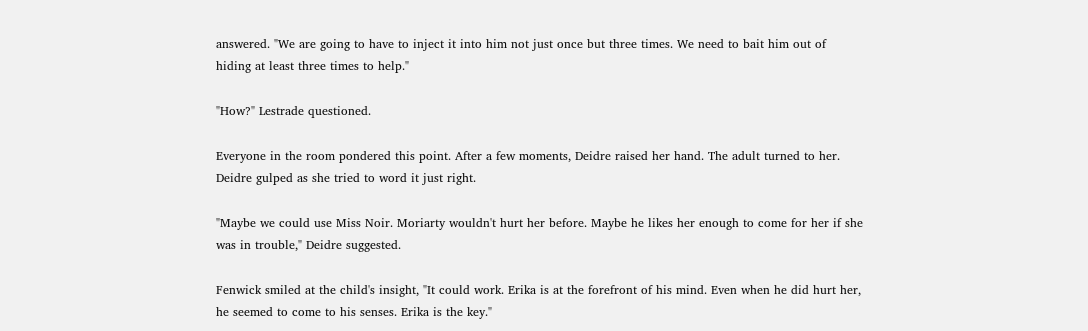answered. "We are going to have to inject it into him not just once but three times. We need to bait him out of hiding at least three times to help."

"How?" Lestrade questioned.

Everyone in the room pondered this point. After a few moments, Deidre raised her hand. The adult turned to her. Deidre gulped as she tried to word it just right.

"Maybe we could use Miss Noir. Moriarty wouldn't hurt her before. Maybe he likes her enough to come for her if she was in trouble," Deidre suggested.

Fenwick smiled at the child's insight, "It could work. Erika is at the forefront of his mind. Even when he did hurt her, he seemed to come to his senses. Erika is the key."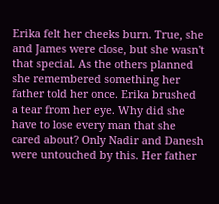Erika felt her cheeks burn. True, she and James were close, but she wasn't that special. As the others planned she remembered something her father told her once. Erika brushed a tear from her eye. Why did she have to lose every man that she cared about? Only Nadir and Danesh were untouched by this. Her father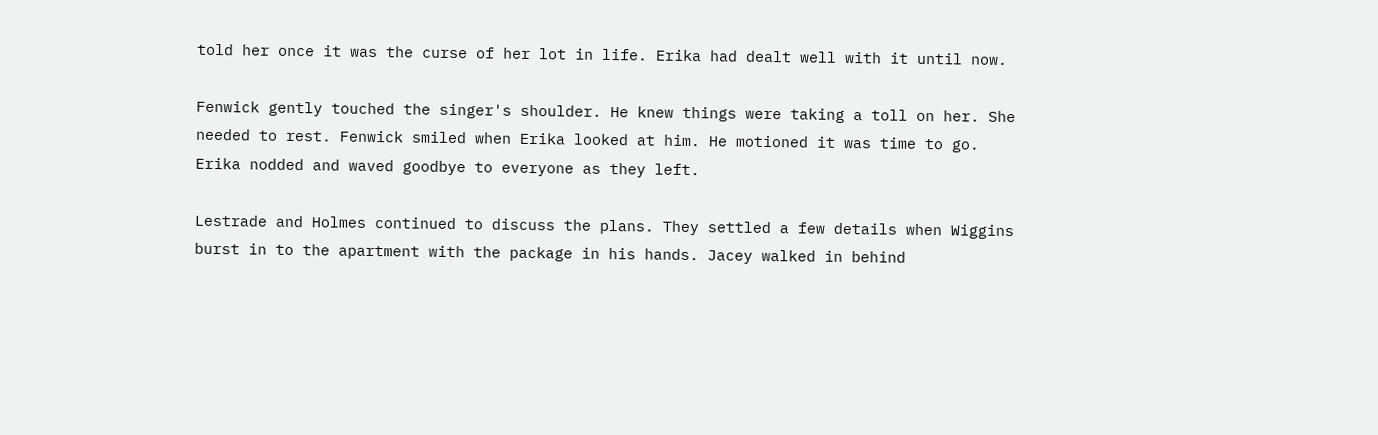told her once it was the curse of her lot in life. Erika had dealt well with it until now.

Fenwick gently touched the singer's shoulder. He knew things were taking a toll on her. She needed to rest. Fenwick smiled when Erika looked at him. He motioned it was time to go. Erika nodded and waved goodbye to everyone as they left.

Lestrade and Holmes continued to discuss the plans. They settled a few details when Wiggins burst in to the apartment with the package in his hands. Jacey walked in behind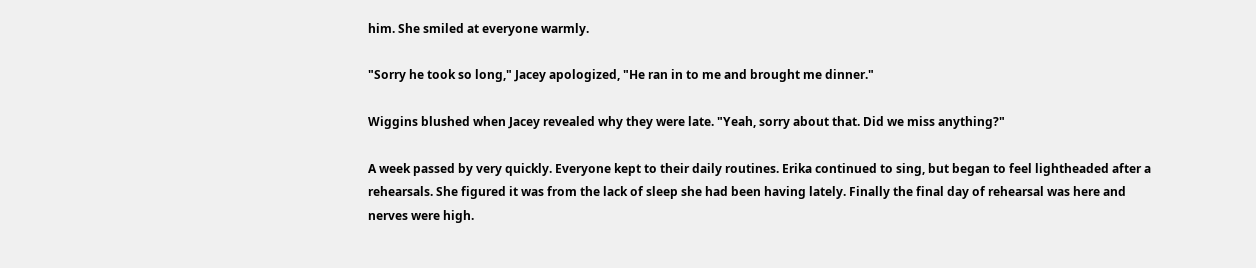him. She smiled at everyone warmly.

"Sorry he took so long," Jacey apologized, "He ran in to me and brought me dinner."

Wiggins blushed when Jacey revealed why they were late. "Yeah, sorry about that. Did we miss anything?"

A week passed by very quickly. Everyone kept to their daily routines. Erika continued to sing, but began to feel lightheaded after a rehearsals. She figured it was from the lack of sleep she had been having lately. Finally the final day of rehearsal was here and nerves were high.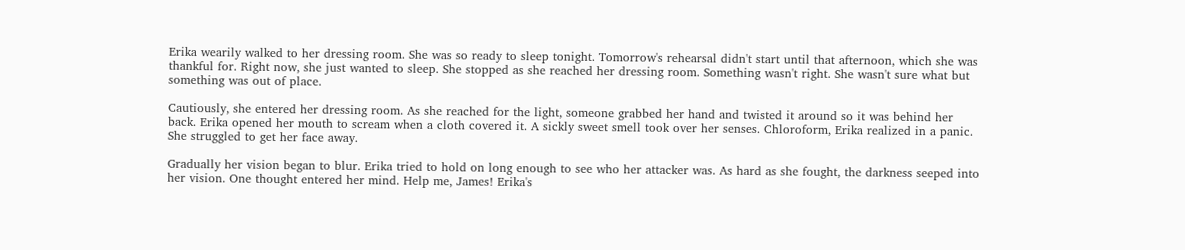Erika wearily walked to her dressing room. She was so ready to sleep tonight. Tomorrow's rehearsal didn't start until that afternoon, which she was thankful for. Right now, she just wanted to sleep. She stopped as she reached her dressing room. Something wasn't right. She wasn't sure what but something was out of place.

Cautiously, she entered her dressing room. As she reached for the light, someone grabbed her hand and twisted it around so it was behind her back. Erika opened her mouth to scream when a cloth covered it. A sickly sweet smell took over her senses. Chloroform, Erika realized in a panic. She struggled to get her face away.

Gradually her vision began to blur. Erika tried to hold on long enough to see who her attacker was. As hard as she fought, the darkness seeped into her vision. One thought entered her mind. Help me, James! Erika's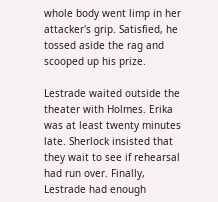whole body went limp in her attacker's grip. Satisfied, he tossed aside the rag and scooped up his prize.

Lestrade waited outside the theater with Holmes. Erika was at least twenty minutes late. Sherlock insisted that they wait to see if rehearsal had run over. Finally, Lestrade had enough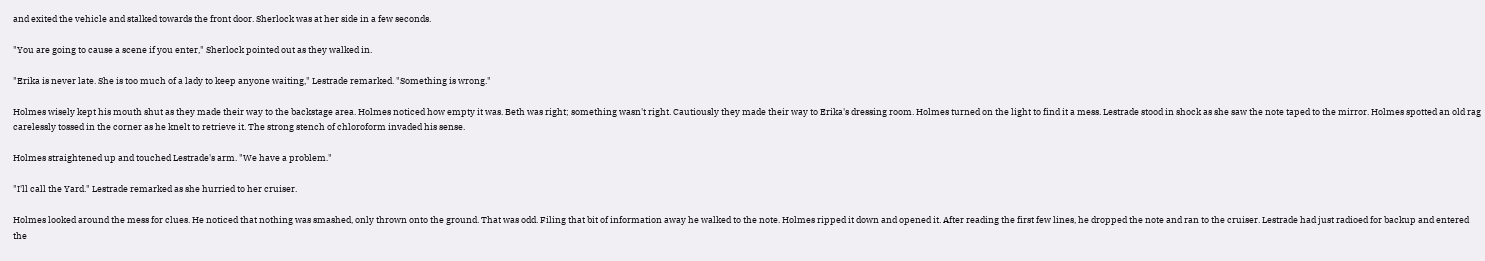and exited the vehicle and stalked towards the front door. Sherlock was at her side in a few seconds.

"You are going to cause a scene if you enter," Sherlock pointed out as they walked in.

"Erika is never late. She is too much of a lady to keep anyone waiting," Lestrade remarked. "Something is wrong."

Holmes wisely kept his mouth shut as they made their way to the backstage area. Holmes noticed how empty it was. Beth was right; something wasn't right. Cautiously they made their way to Erika's dressing room. Holmes turned on the light to find it a mess. Lestrade stood in shock as she saw the note taped to the mirror. Holmes spotted an old rag carelessly tossed in the corner as he knelt to retrieve it. The strong stench of chloroform invaded his sense.

Holmes straightened up and touched Lestrade's arm. "We have a problem."

"I'll call the Yard." Lestrade remarked as she hurried to her cruiser.

Holmes looked around the mess for clues. He noticed that nothing was smashed, only thrown onto the ground. That was odd. Filing that bit of information away he walked to the note. Holmes ripped it down and opened it. After reading the first few lines, he dropped the note and ran to the cruiser. Lestrade had just radioed for backup and entered the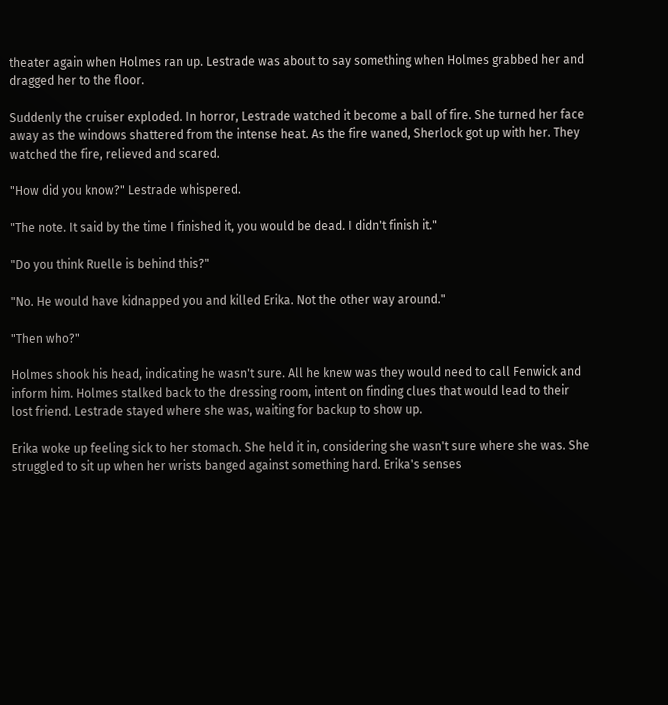theater again when Holmes ran up. Lestrade was about to say something when Holmes grabbed her and dragged her to the floor.

Suddenly the cruiser exploded. In horror, Lestrade watched it become a ball of fire. She turned her face away as the windows shattered from the intense heat. As the fire waned, Sherlock got up with her. They watched the fire, relieved and scared.

"How did you know?" Lestrade whispered.

"The note. It said by the time I finished it, you would be dead. I didn't finish it."

"Do you think Ruelle is behind this?"

"No. He would have kidnapped you and killed Erika. Not the other way around."

"Then who?"

Holmes shook his head, indicating he wasn't sure. All he knew was they would need to call Fenwick and inform him. Holmes stalked back to the dressing room, intent on finding clues that would lead to their lost friend. Lestrade stayed where she was, waiting for backup to show up.

Erika woke up feeling sick to her stomach. She held it in, considering she wasn't sure where she was. She struggled to sit up when her wrists banged against something hard. Erika's senses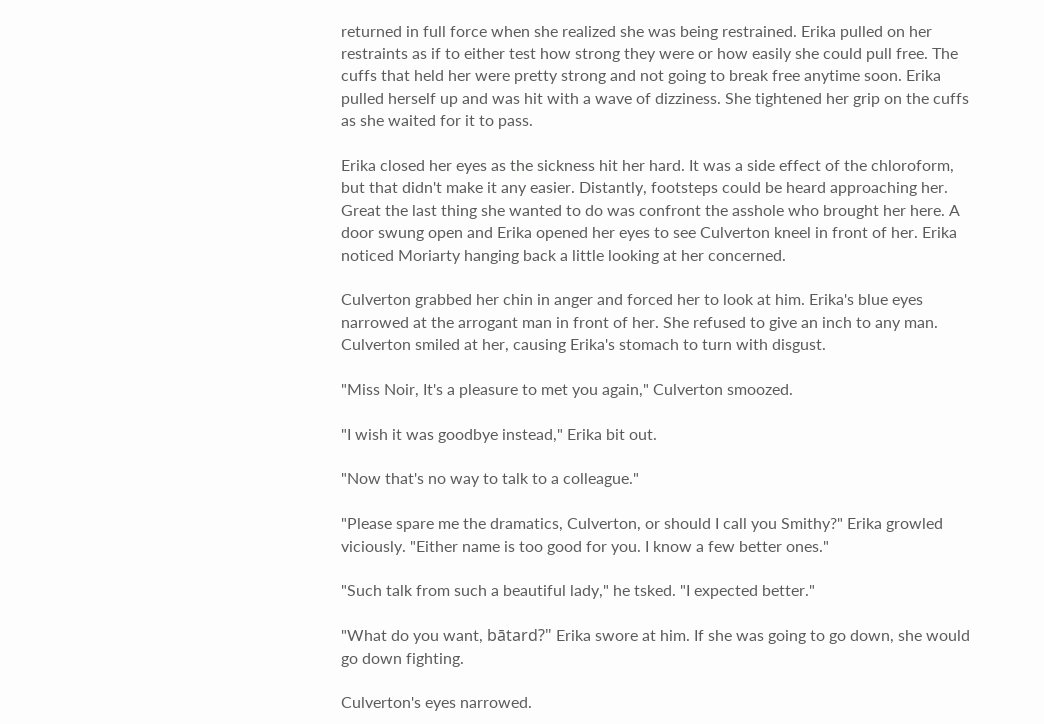returned in full force when she realized she was being restrained. Erika pulled on her restraints as if to either test how strong they were or how easily she could pull free. The cuffs that held her were pretty strong and not going to break free anytime soon. Erika pulled herself up and was hit with a wave of dizziness. She tightened her grip on the cuffs as she waited for it to pass.

Erika closed her eyes as the sickness hit her hard. It was a side effect of the chloroform, but that didn't make it any easier. Distantly, footsteps could be heard approaching her. Great the last thing she wanted to do was confront the asshole who brought her here. A door swung open and Erika opened her eyes to see Culverton kneel in front of her. Erika noticed Moriarty hanging back a little looking at her concerned.

Culverton grabbed her chin in anger and forced her to look at him. Erika's blue eyes narrowed at the arrogant man in front of her. She refused to give an inch to any man. Culverton smiled at her, causing Erika's stomach to turn with disgust.

"Miss Noir, It's a pleasure to met you again," Culverton smoozed.

"I wish it was goodbye instead," Erika bit out.

"Now that's no way to talk to a colleague."

"Please spare me the dramatics, Culverton, or should I call you Smithy?" Erika growled viciously. "Either name is too good for you. I know a few better ones."

"Such talk from such a beautiful lady," he tsked. "I expected better."

"What do you want, bātard?" Erika swore at him. If she was going to go down, she would go down fighting.

Culverton's eyes narrowed.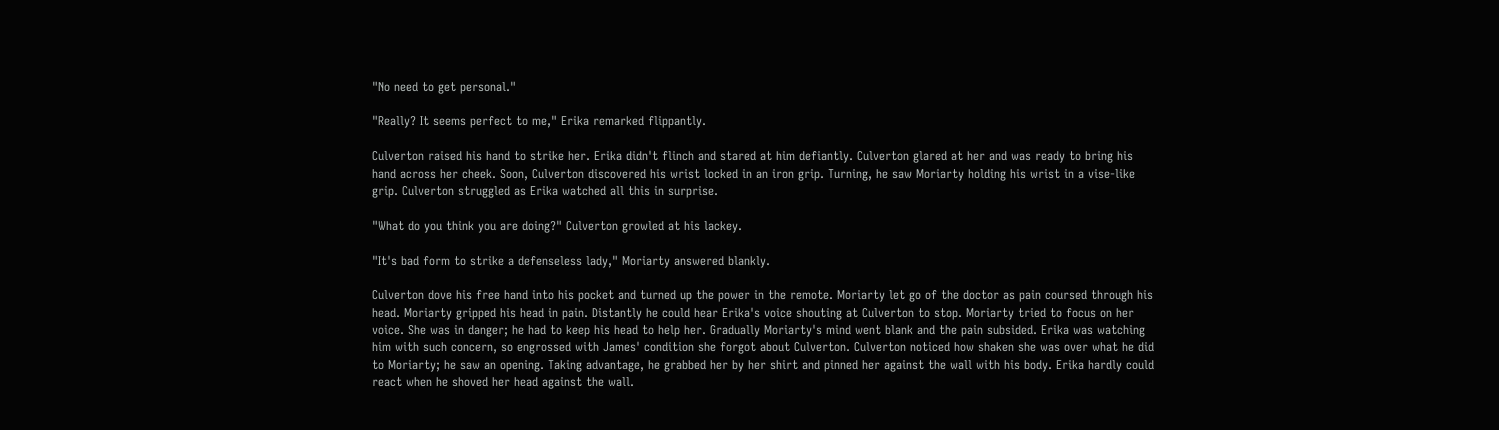"No need to get personal."

"Really? It seems perfect to me," Erika remarked flippantly.

Culverton raised his hand to strike her. Erika didn't flinch and stared at him defiantly. Culverton glared at her and was ready to bring his hand across her cheek. Soon, Culverton discovered his wrist locked in an iron grip. Turning, he saw Moriarty holding his wrist in a vise-like grip. Culverton struggled as Erika watched all this in surprise.

"What do you think you are doing?" Culverton growled at his lackey.

"It's bad form to strike a defenseless lady," Moriarty answered blankly.

Culverton dove his free hand into his pocket and turned up the power in the remote. Moriarty let go of the doctor as pain coursed through his head. Moriarty gripped his head in pain. Distantly he could hear Erika's voice shouting at Culverton to stop. Moriarty tried to focus on her voice. She was in danger; he had to keep his head to help her. Gradually Moriarty's mind went blank and the pain subsided. Erika was watching him with such concern, so engrossed with James' condition she forgot about Culverton. Culverton noticed how shaken she was over what he did to Moriarty; he saw an opening. Taking advantage, he grabbed her by her shirt and pinned her against the wall with his body. Erika hardly could react when he shoved her head against the wall.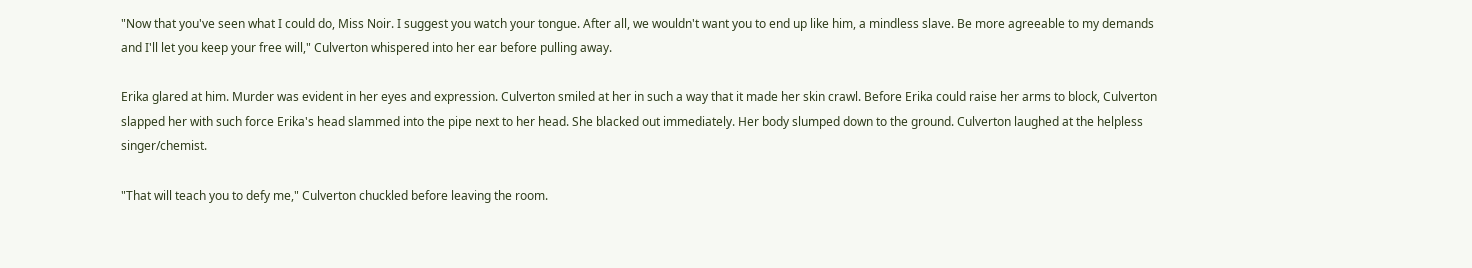"Now that you've seen what I could do, Miss Noir. I suggest you watch your tongue. After all, we wouldn't want you to end up like him, a mindless slave. Be more agreeable to my demands and I'll let you keep your free will," Culverton whispered into her ear before pulling away.

Erika glared at him. Murder was evident in her eyes and expression. Culverton smiled at her in such a way that it made her skin crawl. Before Erika could raise her arms to block, Culverton slapped her with such force Erika's head slammed into the pipe next to her head. She blacked out immediately. Her body slumped down to the ground. Culverton laughed at the helpless singer/chemist.

"That will teach you to defy me," Culverton chuckled before leaving the room.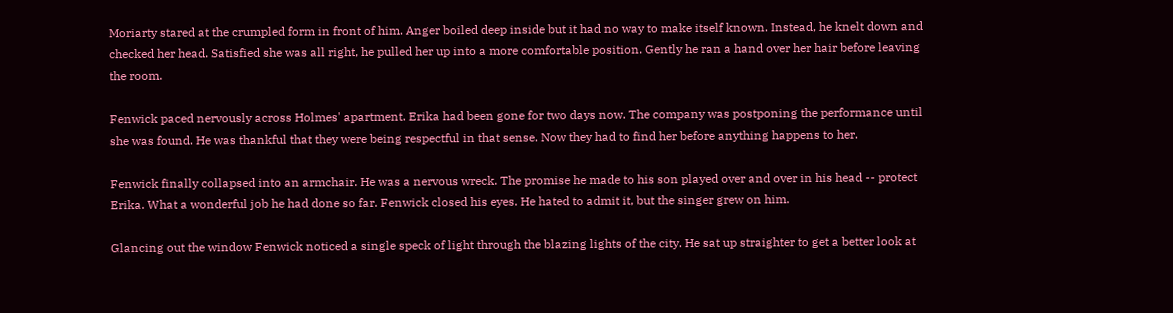Moriarty stared at the crumpled form in front of him. Anger boiled deep inside but it had no way to make itself known. Instead, he knelt down and checked her head. Satisfied she was all right, he pulled her up into a more comfortable position. Gently he ran a hand over her hair before leaving the room.

Fenwick paced nervously across Holmes' apartment. Erika had been gone for two days now. The company was postponing the performance until she was found. He was thankful that they were being respectful in that sense. Now they had to find her before anything happens to her.

Fenwick finally collapsed into an armchair. He was a nervous wreck. The promise he made to his son played over and over in his head -- protect Erika. What a wonderful job he had done so far. Fenwick closed his eyes. He hated to admit it, but the singer grew on him.

Glancing out the window Fenwick noticed a single speck of light through the blazing lights of the city. He sat up straighter to get a better look at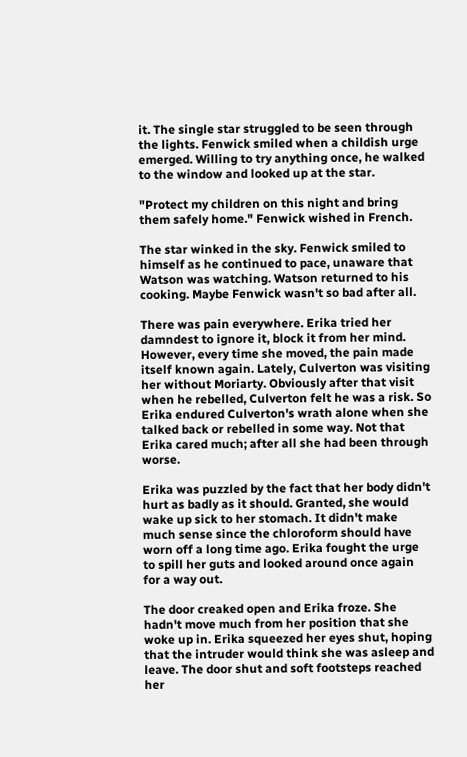it. The single star struggled to be seen through the lights. Fenwick smiled when a childish urge emerged. Willing to try anything once, he walked to the window and looked up at the star.

"Protect my children on this night and bring them safely home." Fenwick wished in French.

The star winked in the sky. Fenwick smiled to himself as he continued to pace, unaware that Watson was watching. Watson returned to his cooking. Maybe Fenwick wasn't so bad after all.

There was pain everywhere. Erika tried her damndest to ignore it, block it from her mind. However, every time she moved, the pain made itself known again. Lately, Culverton was visiting her without Moriarty. Obviously after that visit when he rebelled, Culverton felt he was a risk. So Erika endured Culverton's wrath alone when she talked back or rebelled in some way. Not that Erika cared much; after all she had been through worse.

Erika was puzzled by the fact that her body didn't hurt as badly as it should. Granted, she would wake up sick to her stomach. It didn't make much sense since the chloroform should have worn off a long time ago. Erika fought the urge to spill her guts and looked around once again for a way out.

The door creaked open and Erika froze. She hadn't move much from her position that she woke up in. Erika squeezed her eyes shut, hoping that the intruder would think she was asleep and leave. The door shut and soft footsteps reached her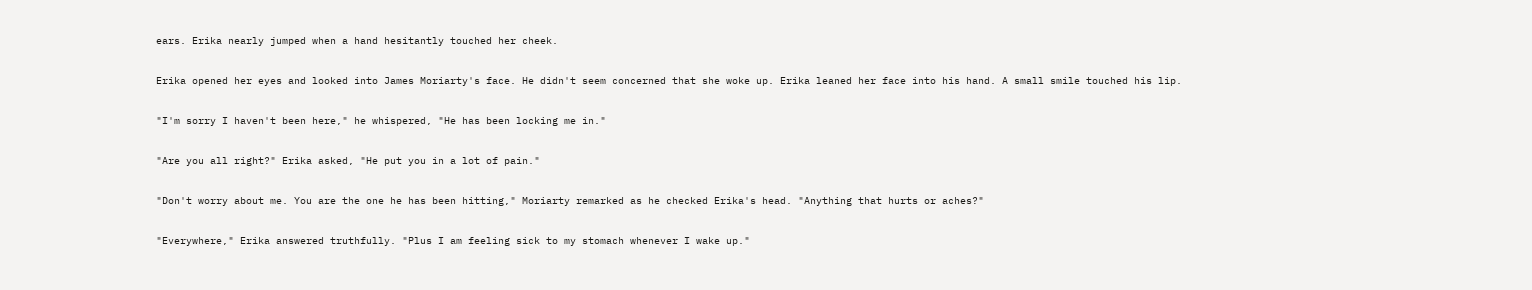ears. Erika nearly jumped when a hand hesitantly touched her cheek.

Erika opened her eyes and looked into James Moriarty's face. He didn't seem concerned that she woke up. Erika leaned her face into his hand. A small smile touched his lip.

"I'm sorry I haven't been here," he whispered, "He has been locking me in."

"Are you all right?" Erika asked, "He put you in a lot of pain."

"Don't worry about me. You are the one he has been hitting," Moriarty remarked as he checked Erika's head. "Anything that hurts or aches?"

"Everywhere," Erika answered truthfully. "Plus I am feeling sick to my stomach whenever I wake up."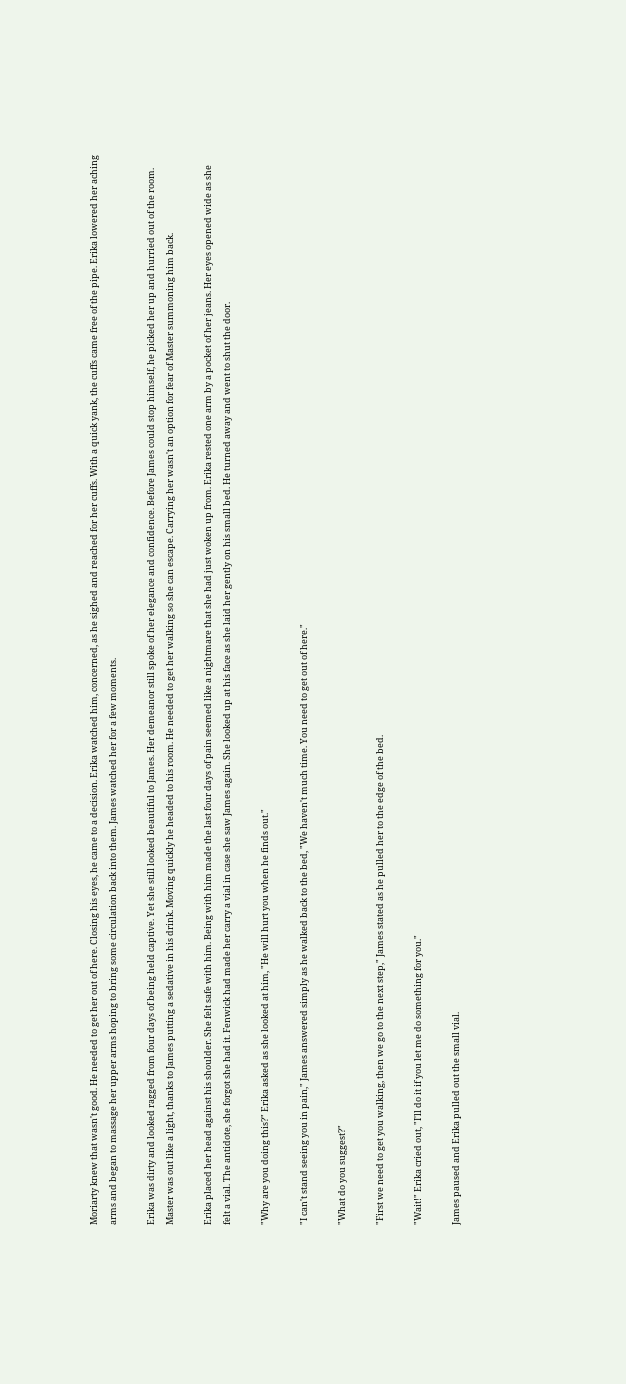Moriarty knew that wasn't good. He needed to get her out of here. Closing his eyes, he came to a decision. Erika watched him, concerned, as he sighed and reached for her cuffs. With a quick yank, the cuffs came free of the pipe. Erika lowered her aching arms and began to massage her upper arms hoping to bring some circulation back into them. James watched her for a few moments.

Erika was dirty and looked ragged from four days of being held captive. Yet she still looked beautiful to James. Her demeanor still spoke of her elegance and confidence. Before James could stop himself, he picked her up and hurried out of the room. Master was out like a light, thanks to James putting a sedative in his drink. Moving quickly he headed to his room. He needed to get her walking so she can escape. Carrying her wasn't an option for fear of Master summoning him back.

Erika placed her head against his shoulder. She felt safe with him. Being with him made the last four days of pain seemed like a nightmare that she had just woken up from. Erika rested one arm by a pocket of her jeans. Her eyes opened wide as she felt a vial. The antidote, she forgot she had it. Fenwick had made her carry a vial in case she saw James again. She looked up at his face as she laid her gently on his small bed. He turned away and went to shut the door.

"Why are you doing this?" Erika asked as she looked at him, "He will hurt you when he finds out."

"I can't stand seeing you in pain," James answered simply as he walked back to the bed, "We haven't much time. You need to get out of here."

"What do you suggest?"

"First we need to get you walking, then we go to the next step," James stated as he pulled her to the edge of the bed.

"Wait!" Erika cried out, "I'll do it if you let me do something for you."

James paused and Erika pulled out the small vial.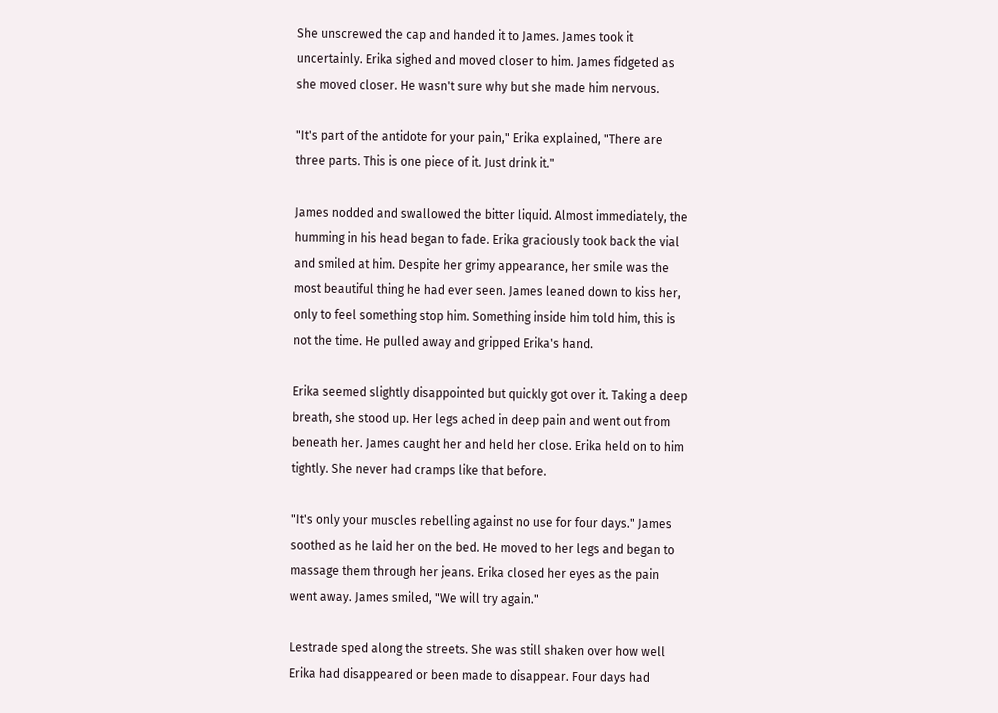She unscrewed the cap and handed it to James. James took it uncertainly. Erika sighed and moved closer to him. James fidgeted as she moved closer. He wasn't sure why but she made him nervous.

"It's part of the antidote for your pain," Erika explained, "There are three parts. This is one piece of it. Just drink it."

James nodded and swallowed the bitter liquid. Almost immediately, the humming in his head began to fade. Erika graciously took back the vial and smiled at him. Despite her grimy appearance, her smile was the most beautiful thing he had ever seen. James leaned down to kiss her, only to feel something stop him. Something inside him told him, this is not the time. He pulled away and gripped Erika's hand.

Erika seemed slightly disappointed but quickly got over it. Taking a deep breath, she stood up. Her legs ached in deep pain and went out from beneath her. James caught her and held her close. Erika held on to him tightly. She never had cramps like that before.

"It's only your muscles rebelling against no use for four days." James soothed as he laid her on the bed. He moved to her legs and began to massage them through her jeans. Erika closed her eyes as the pain went away. James smiled, "We will try again."

Lestrade sped along the streets. She was still shaken over how well Erika had disappeared or been made to disappear. Four days had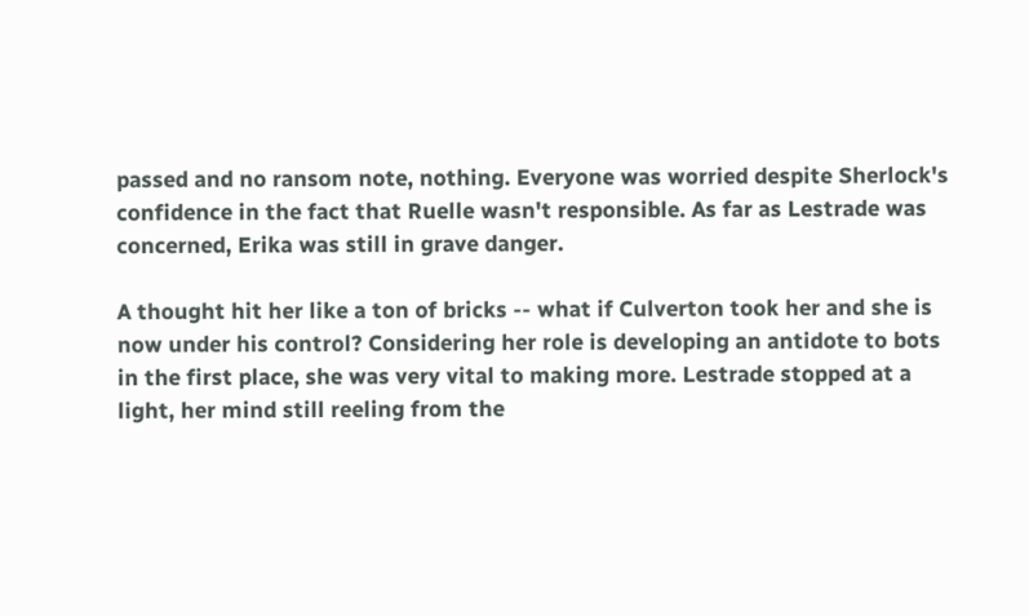passed and no ransom note, nothing. Everyone was worried despite Sherlock's confidence in the fact that Ruelle wasn't responsible. As far as Lestrade was concerned, Erika was still in grave danger.

A thought hit her like a ton of bricks -- what if Culverton took her and she is now under his control? Considering her role is developing an antidote to bots in the first place, she was very vital to making more. Lestrade stopped at a light, her mind still reeling from the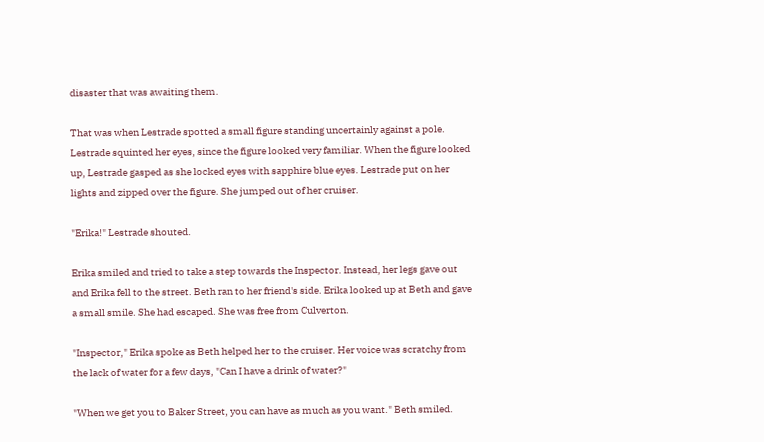disaster that was awaiting them.

That was when Lestrade spotted a small figure standing uncertainly against a pole. Lestrade squinted her eyes, since the figure looked very familiar. When the figure looked up, Lestrade gasped as she locked eyes with sapphire blue eyes. Lestrade put on her lights and zipped over the figure. She jumped out of her cruiser.

"Erika!" Lestrade shouted.

Erika smiled and tried to take a step towards the Inspector. Instead, her legs gave out and Erika fell to the street. Beth ran to her friend's side. Erika looked up at Beth and gave a small smile. She had escaped. She was free from Culverton.

"Inspector," Erika spoke as Beth helped her to the cruiser. Her voice was scratchy from the lack of water for a few days, "Can I have a drink of water?"

"When we get you to Baker Street, you can have as much as you want." Beth smiled.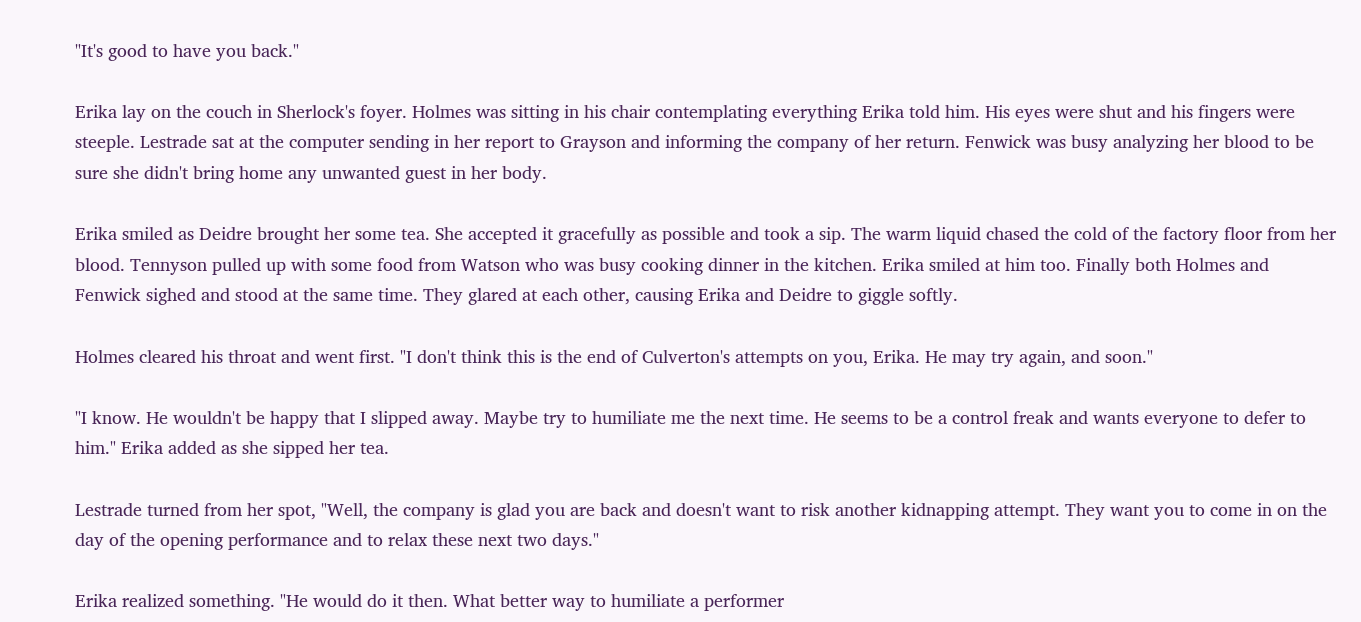"It's good to have you back."

Erika lay on the couch in Sherlock's foyer. Holmes was sitting in his chair contemplating everything Erika told him. His eyes were shut and his fingers were steeple. Lestrade sat at the computer sending in her report to Grayson and informing the company of her return. Fenwick was busy analyzing her blood to be sure she didn't bring home any unwanted guest in her body.

Erika smiled as Deidre brought her some tea. She accepted it gracefully as possible and took a sip. The warm liquid chased the cold of the factory floor from her blood. Tennyson pulled up with some food from Watson who was busy cooking dinner in the kitchen. Erika smiled at him too. Finally both Holmes and Fenwick sighed and stood at the same time. They glared at each other, causing Erika and Deidre to giggle softly.

Holmes cleared his throat and went first. "I don't think this is the end of Culverton's attempts on you, Erika. He may try again, and soon."

"I know. He wouldn't be happy that I slipped away. Maybe try to humiliate me the next time. He seems to be a control freak and wants everyone to defer to him." Erika added as she sipped her tea.

Lestrade turned from her spot, "Well, the company is glad you are back and doesn't want to risk another kidnapping attempt. They want you to come in on the day of the opening performance and to relax these next two days."

Erika realized something. "He would do it then. What better way to humiliate a performer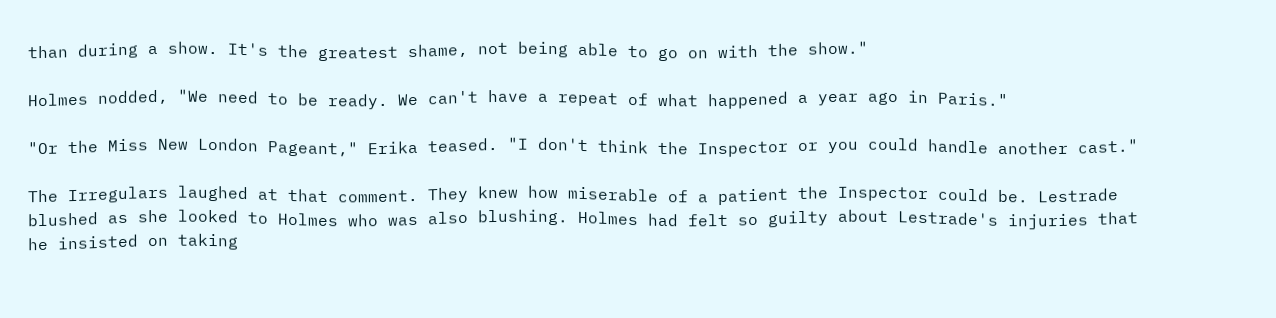than during a show. It's the greatest shame, not being able to go on with the show."

Holmes nodded, "We need to be ready. We can't have a repeat of what happened a year ago in Paris."

"Or the Miss New London Pageant," Erika teased. "I don't think the Inspector or you could handle another cast."

The Irregulars laughed at that comment. They knew how miserable of a patient the Inspector could be. Lestrade blushed as she looked to Holmes who was also blushing. Holmes had felt so guilty about Lestrade's injuries that he insisted on taking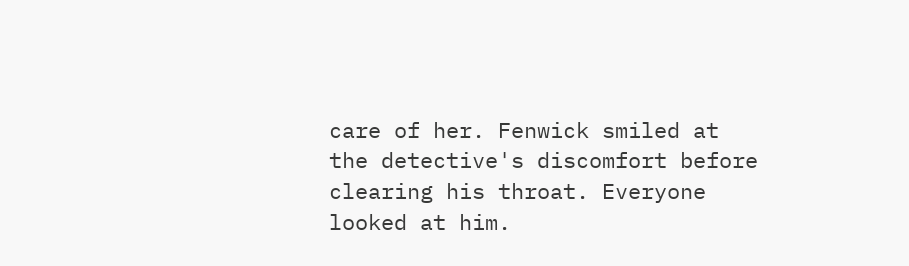care of her. Fenwick smiled at the detective's discomfort before clearing his throat. Everyone looked at him.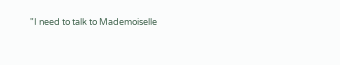"I need to talk to Mademoiselle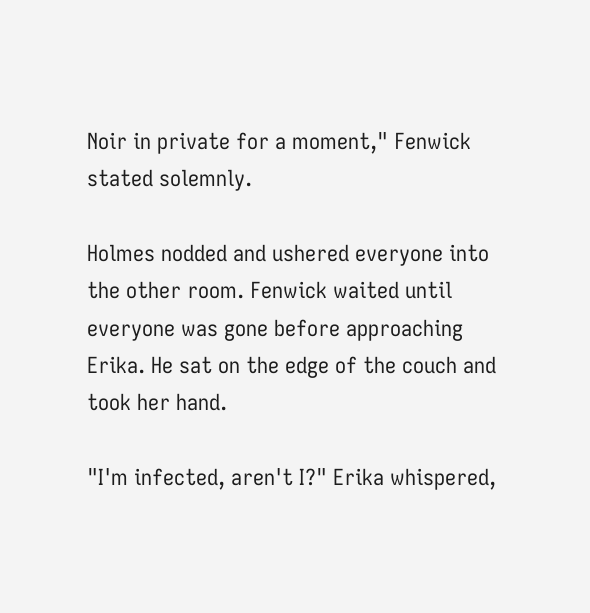Noir in private for a moment," Fenwick stated solemnly.

Holmes nodded and ushered everyone into the other room. Fenwick waited until everyone was gone before approaching Erika. He sat on the edge of the couch and took her hand.

"I'm infected, aren't I?" Erika whispered,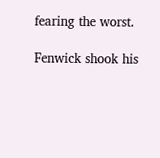fearing the worst.

Fenwick shook his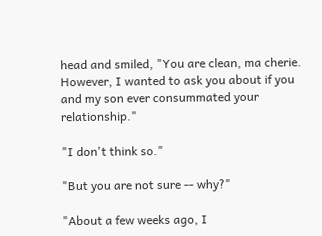head and smiled, "You are clean, ma cherie. However, I wanted to ask you about if you and my son ever consummated your relationship."

"I don't think so."

"But you are not sure -- why?"

"About a few weeks ago, I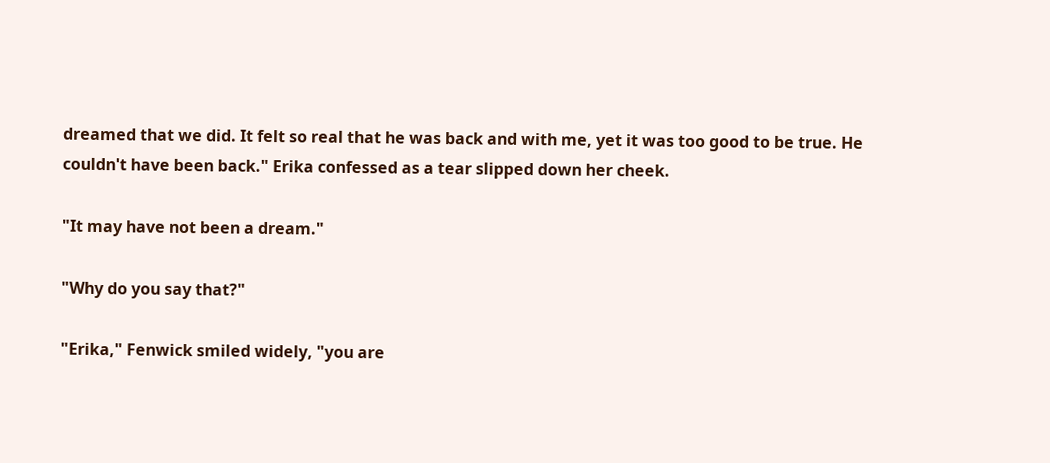dreamed that we did. It felt so real that he was back and with me, yet it was too good to be true. He couldn't have been back." Erika confessed as a tear slipped down her cheek.

"It may have not been a dream."

"Why do you say that?"

"Erika," Fenwick smiled widely, "you are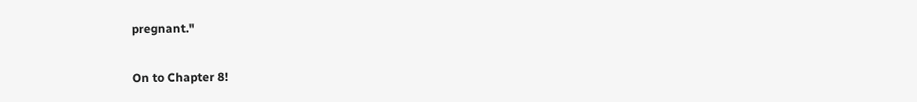pregnant."

On to Chapter 8!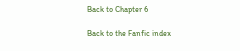Back to Chapter 6

Back to the Fanfic index